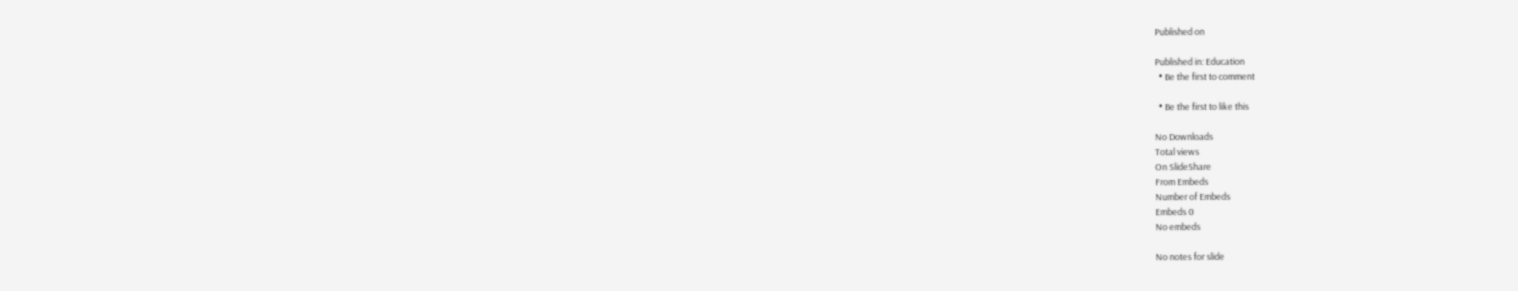Published on

Published in: Education
  • Be the first to comment

  • Be the first to like this

No Downloads
Total views
On SlideShare
From Embeds
Number of Embeds
Embeds 0
No embeds

No notes for slide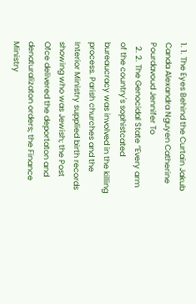1. 1. The Eyes Behind the Curtain Jakub Canda Alexandra Nguyen Catherine Pourdavoud Jennifer To
  2. 2. The Genocidal State “Every arm of the country's sophistcated bureaucracy was involved in the killing process. Parish churches and the Interior Ministry supplied birth records showing who was Jewish; the Post Ofce delivered the deportaton and denaturalizaton orders; the Finance Ministry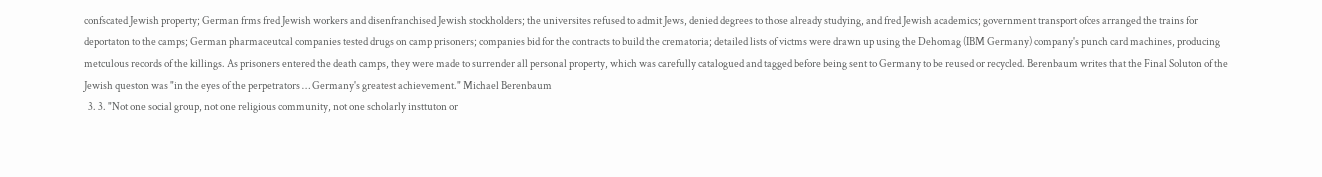confscated Jewish property; German frms fred Jewish workers and disenfranchised Jewish stockholders; the universites refused to admit Jews, denied degrees to those already studying, and fred Jewish academics; government transport ofces arranged the trains for deportaton to the camps; German pharmaceutcal companies tested drugs on camp prisoners; companies bid for the contracts to build the crematoria; detailed lists of victms were drawn up using the Dehomag (IBM Germany) company's punch card machines, producing metculous records of the killings. As prisoners entered the death camps, they were made to surrender all personal property, which was carefully catalogued and tagged before being sent to Germany to be reused or recycled. Berenbaum writes that the Final Soluton of the Jewish queston was "in the eyes of the perpetrators … Germany's greatest achievement." Michael Berenbaum
  3. 3. "Not one social group, not one religious community, not one scholarly insttuton or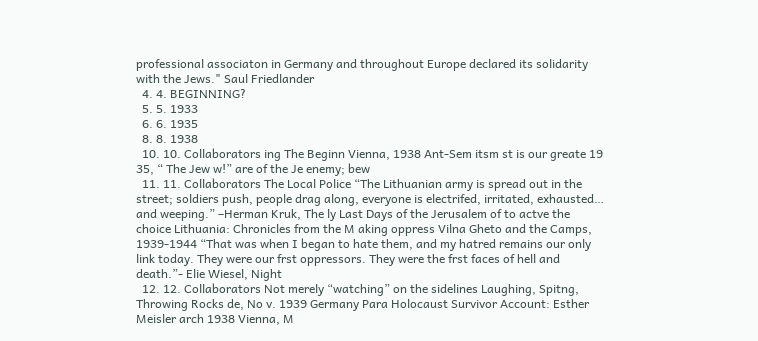professional associaton in Germany and throughout Europe declared its solidarity with the Jews." Saul Friedlander
  4. 4. BEGINNING?
  5. 5. 1933
  6. 6. 1935
  8. 8. 1938
  10. 10. Collaborators ing The Beginn Vienna, 1938 Ant-Sem itsm st is our greate 19 35, “ The Jew w!” are of the Je enemy; bew
  11. 11. Collaborators The Local Police “The Lithuanian army is spread out in the street; soldiers push, people drag along, everyone is electrifed, irritated, exhausted… and weeping.” –Herman Kruk, The ly Last Days of the Jerusalem of to actve the choice Lithuania: Chronicles from the M aking oppress Vilna Gheto and the Camps, 1939-1944 “That was when I began to hate them, and my hatred remains our only link today. They were our frst oppressors. They were the frst faces of hell and death.”- Elie Wiesel, Night
  12. 12. Collaborators Not merely “watching” on the sidelines Laughing, Spitng, Throwing Rocks de, No v. 1939 Germany Para Holocaust Survivor Account: Esther Meisler arch 1938 Vienna, M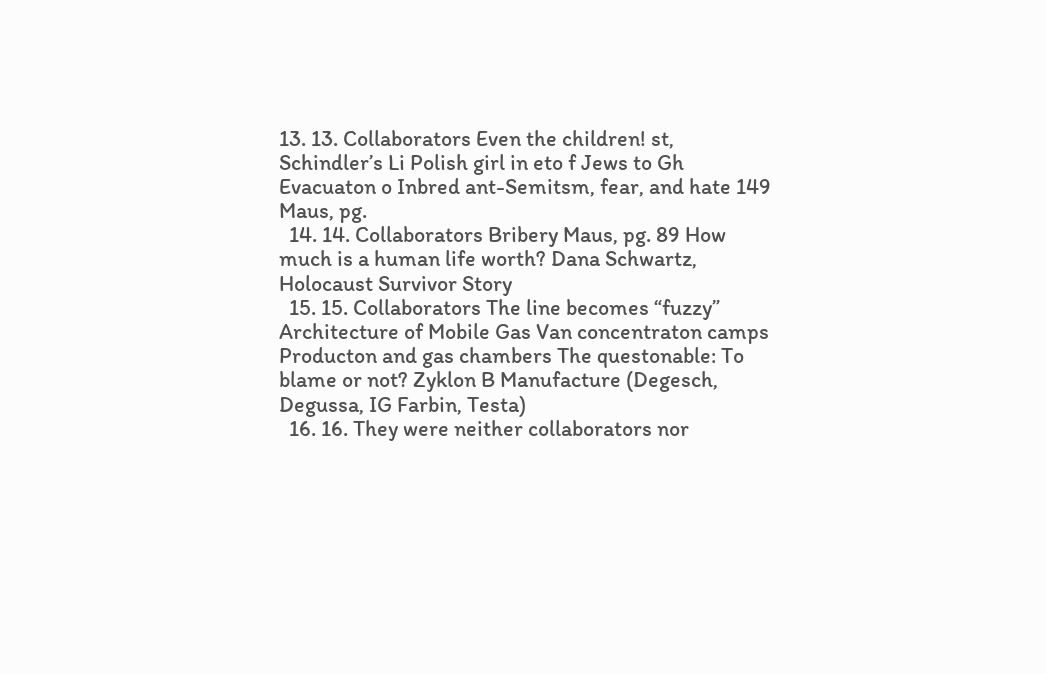13. 13. Collaborators Even the children! st, Schindler’s Li Polish girl in eto f Jews to Gh Evacuaton o Inbred ant-Semitsm, fear, and hate 149 Maus, pg.
  14. 14. Collaborators Bribery Maus, pg. 89 How much is a human life worth? Dana Schwartz, Holocaust Survivor Story
  15. 15. Collaborators The line becomes “fuzzy” Architecture of Mobile Gas Van concentraton camps Producton and gas chambers The questonable: To blame or not? Zyklon B Manufacture (Degesch, Degussa, IG Farbin, Testa)
  16. 16. They were neither collaborators nor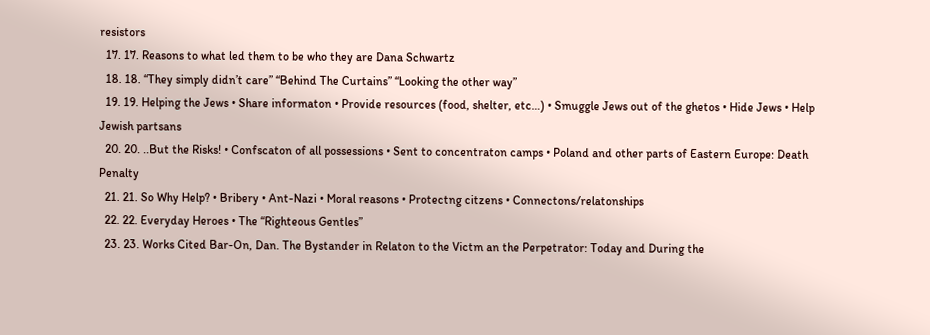resistors
  17. 17. Reasons to what led them to be who they are Dana Schwartz
  18. 18. “They simply didn’t care” “Behind The Curtains” “Looking the other way”
  19. 19. Helping the Jews • Share informaton • Provide resources (food, shelter, etc…) • Smuggle Jews out of the ghetos • Hide Jews • Help Jewish partsans
  20. 20. ..But the Risks! • Confscaton of all possessions • Sent to concentraton camps • Poland and other parts of Eastern Europe: Death Penalty
  21. 21. So Why Help? • Bribery • Ant-Nazi • Moral reasons • Protectng citzens • Connectons/relatonships
  22. 22. Everyday Heroes • The “Righteous Gentles”
  23. 23. Works Cited Bar-On, Dan. The Bystander in Relaton to the Victm an the Perpetrator: Today and During the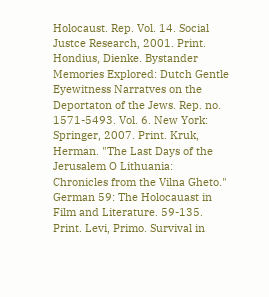Holocaust. Rep. Vol. 14. Social Justce Research, 2001. Print. Hondius, Dienke. Bystander Memories Explored: Dutch Gentle Eyewitness Narratves on the Deportaton of the Jews. Rep. no. 1571-5493. Vol. 6. New York: Springer, 2007. Print. Kruk, Herman. "The Last Days of the Jerusalem O Lithuania: Chronicles from the Vilna Gheto." German 59: The Holocauast in Film and Literature. 59-135. Print. Levi, Primo. Survival in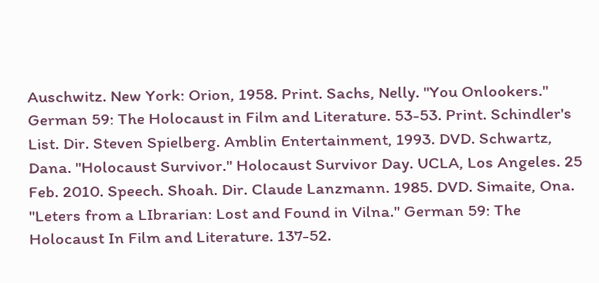Auschwitz. New York: Orion, 1958. Print. Sachs, Nelly. "You Onlookers." German 59: The Holocaust in Film and Literature. 53-53. Print. Schindler's List. Dir. Steven Spielberg. Amblin Entertainment, 1993. DVD. Schwartz, Dana. "Holocaust Survivor." Holocaust Survivor Day. UCLA, Los Angeles. 25 Feb. 2010. Speech. Shoah. Dir. Claude Lanzmann. 1985. DVD. Simaite, Ona. "Leters from a LIbrarian: Lost and Found in Vilna." German 59: The Holocaust In Film and Literature. 137-52.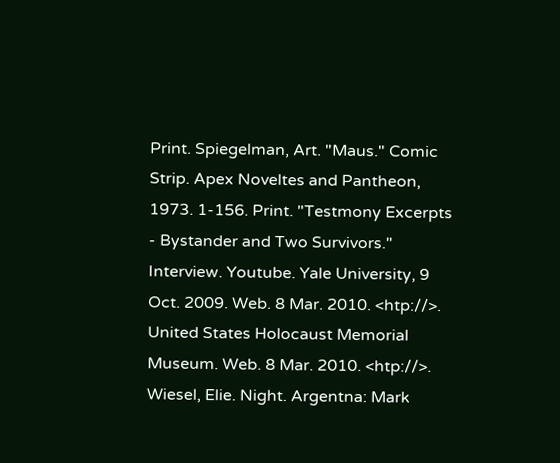Print. Spiegelman, Art. "Maus." Comic Strip. Apex Noveltes and Pantheon, 1973. 1-156. Print. "Testmony Excerpts - Bystander and Two Survivors." Interview. Youtube. Yale University, 9 Oct. 2009. Web. 8 Mar. 2010. <htp://>. United States Holocaust Memorial Museum. Web. 8 Mar. 2010. <htp://>. Wiesel, Elie. Night. Argentna: Mark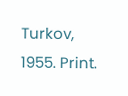Turkov, 1955. Print.